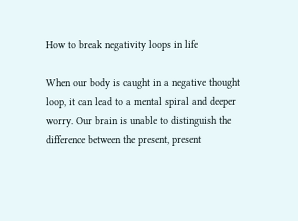How to break negativity loops in life

When our body is caught in a negative thought loop, it can lead to a mental spiral and deeper worry. Our brain is unable to distinguish the difference between the present, present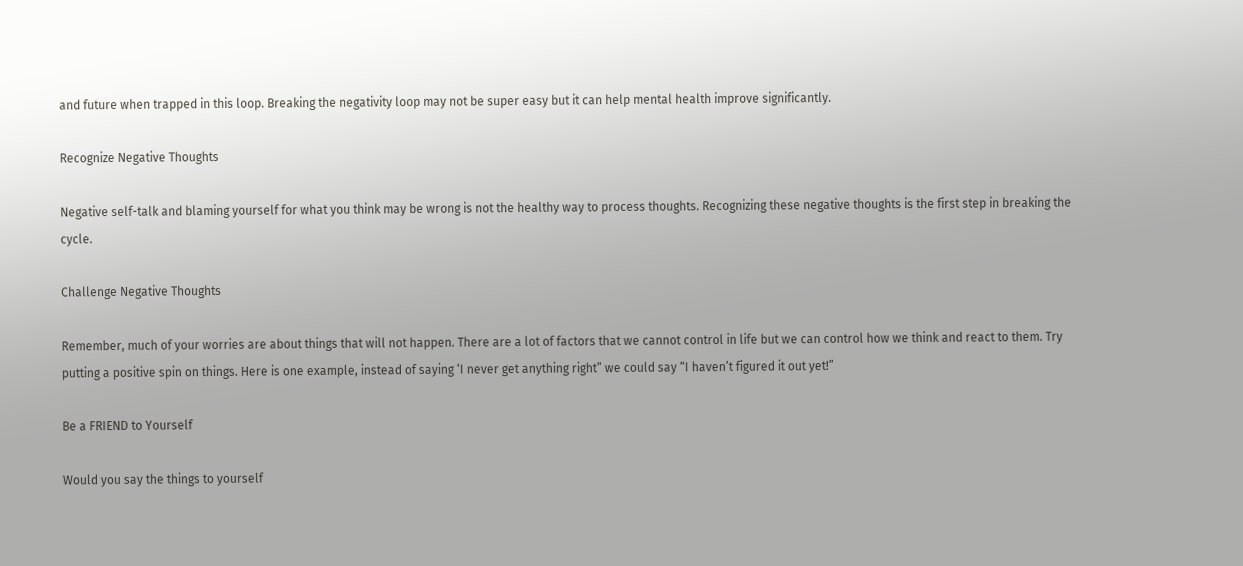and future when trapped in this loop. Breaking the negativity loop may not be super easy but it can help mental health improve significantly.

Recognize Negative Thoughts

Negative self-talk and blaming yourself for what you think may be wrong is not the healthy way to process thoughts. Recognizing these negative thoughts is the first step in breaking the cycle.

Challenge Negative Thoughts

Remember, much of your worries are about things that will not happen. There are a lot of factors that we cannot control in life but we can control how we think and react to them. Try putting a positive spin on things. Here is one example, instead of saying ‘I never get anything right” we could say “I haven’t figured it out yet!”

Be a FRIEND to Yourself

Would you say the things to yourself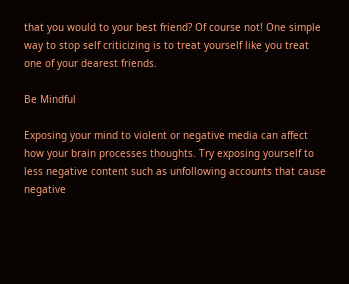that you would to your best friend? Of course not! One simple way to stop self criticizing is to treat yourself like you treat one of your dearest friends.

Be Mindful

Exposing your mind to violent or negative media can affect how your brain processes thoughts. Try exposing yourself to less negative content such as unfollowing accounts that cause negative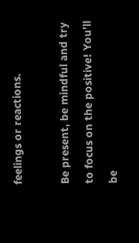feelings or reactions.

Be present, be mindful and try to focus on the positive! You’ll be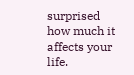surprised how much it affects your life.